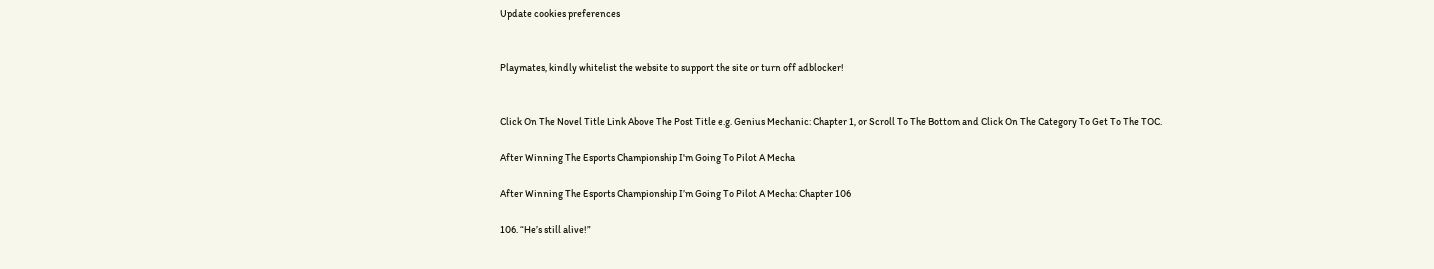Update cookies preferences


Playmates, kindly whitelist the website to support the site or turn off adblocker!


Click On The Novel Title Link Above The Post Title e.g. Genius Mechanic: Chapter 1, or Scroll To The Bottom and Click On The Category To Get To The TOC.

After Winning The Esports Championship I'm Going To Pilot A Mecha

After Winning The Esports Championship I’m Going To Pilot A Mecha: Chapter 106

106. “He’s still alive!”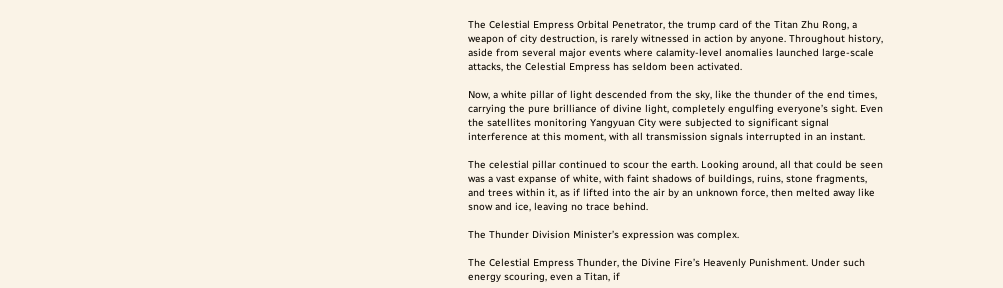The Celestial Empress Orbital Penetrator, the trump card of the Titan Zhu Rong, a weapon of city destruction, is rarely witnessed in action by anyone. Throughout history, aside from several major events where calamity-level anomalies launched large-scale attacks, the Celestial Empress has seldom been activated.

Now, a white pillar of light descended from the sky, like the thunder of the end times, carrying the pure brilliance of divine light, completely engulfing everyone’s sight. Even the satellites monitoring Yangyuan City were subjected to significant signal interference at this moment, with all transmission signals interrupted in an instant.

The celestial pillar continued to scour the earth. Looking around, all that could be seen was a vast expanse of white, with faint shadows of buildings, ruins, stone fragments, and trees within it, as if lifted into the air by an unknown force, then melted away like snow and ice, leaving no trace behind.

The Thunder Division Minister’s expression was complex.

The Celestial Empress Thunder, the Divine Fire’s Heavenly Punishment. Under such energy scouring, even a Titan, if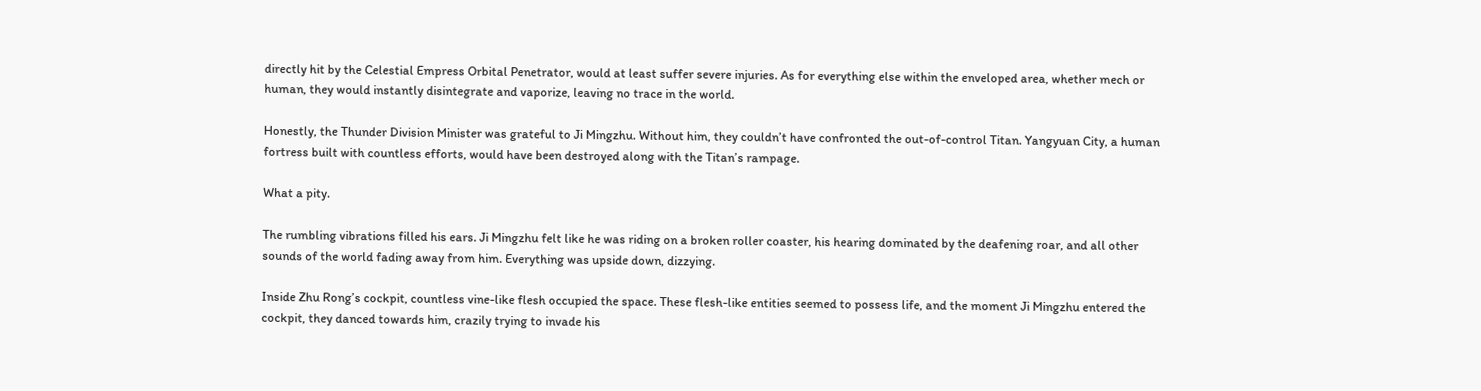directly hit by the Celestial Empress Orbital Penetrator, would at least suffer severe injuries. As for everything else within the enveloped area, whether mech or human, they would instantly disintegrate and vaporize, leaving no trace in the world.

Honestly, the Thunder Division Minister was grateful to Ji Mingzhu. Without him, they couldn’t have confronted the out-of-control Titan. Yangyuan City, a human fortress built with countless efforts, would have been destroyed along with the Titan’s rampage.

What a pity.

The rumbling vibrations filled his ears. Ji Mingzhu felt like he was riding on a broken roller coaster, his hearing dominated by the deafening roar, and all other sounds of the world fading away from him. Everything was upside down, dizzying.

Inside Zhu Rong’s cockpit, countless vine-like flesh occupied the space. These flesh-like entities seemed to possess life, and the moment Ji Mingzhu entered the cockpit, they danced towards him, crazily trying to invade his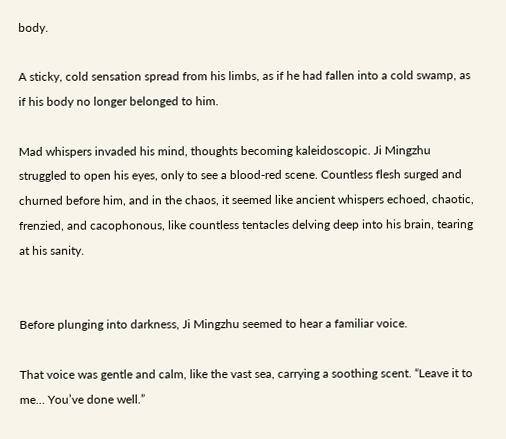body.

A sticky, cold sensation spread from his limbs, as if he had fallen into a cold swamp, as if his body no longer belonged to him.

Mad whispers invaded his mind, thoughts becoming kaleidoscopic. Ji Mingzhu struggled to open his eyes, only to see a blood-red scene. Countless flesh surged and churned before him, and in the chaos, it seemed like ancient whispers echoed, chaotic, frenzied, and cacophonous, like countless tentacles delving deep into his brain, tearing at his sanity.


Before plunging into darkness, Ji Mingzhu seemed to hear a familiar voice.

That voice was gentle and calm, like the vast sea, carrying a soothing scent. “Leave it to me… You’ve done well.”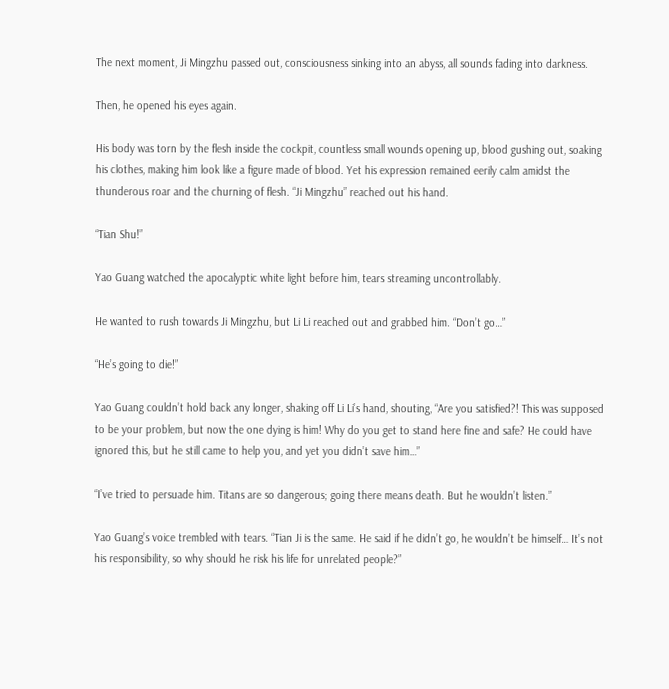The next moment, Ji Mingzhu passed out, consciousness sinking into an abyss, all sounds fading into darkness.

Then, he opened his eyes again.

His body was torn by the flesh inside the cockpit, countless small wounds opening up, blood gushing out, soaking his clothes, making him look like a figure made of blood. Yet his expression remained eerily calm amidst the thunderous roar and the churning of flesh. “Ji Mingzhu” reached out his hand.

“Tian Shu!”

Yao Guang watched the apocalyptic white light before him, tears streaming uncontrollably.

He wanted to rush towards Ji Mingzhu, but Li Li reached out and grabbed him. “Don’t go…”

“He’s going to die!”

Yao Guang couldn’t hold back any longer, shaking off Li Li’s hand, shouting, “Are you satisfied?! This was supposed to be your problem, but now the one dying is him! Why do you get to stand here fine and safe? He could have ignored this, but he still came to help you, and yet you didn’t save him…”

“I’ve tried to persuade him. Titans are so dangerous; going there means death. But he wouldn’t listen.”

Yao Guang’s voice trembled with tears. “Tian Ji is the same. He said if he didn’t go, he wouldn’t be himself… It’s not his responsibility, so why should he risk his life for unrelated people?”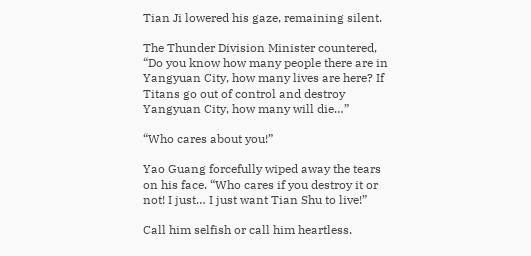Tian Ji lowered his gaze, remaining silent.

The Thunder Division Minister countered, “Do you know how many people there are in Yangyuan City, how many lives are here? If Titans go out of control and destroy Yangyuan City, how many will die…”

“Who cares about you!”

Yao Guang forcefully wiped away the tears on his face. “Who cares if you destroy it or not! I just… I just want Tian Shu to live!”

Call him selfish or call him heartless.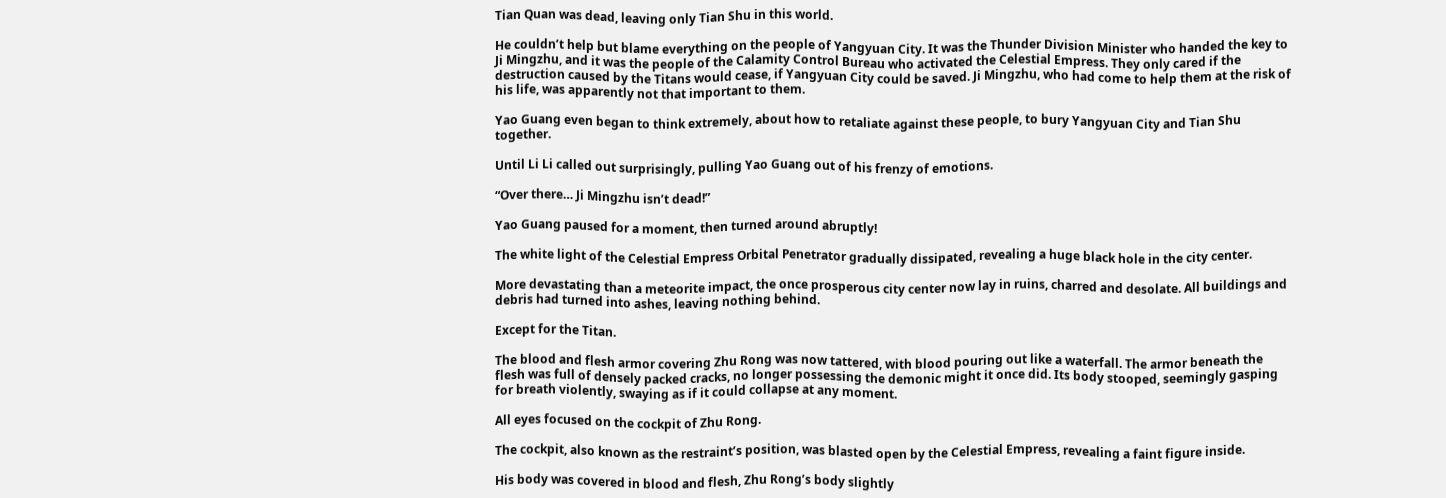Tian Quan was dead, leaving only Tian Shu in this world.

He couldn’t help but blame everything on the people of Yangyuan City. It was the Thunder Division Minister who handed the key to Ji Mingzhu, and it was the people of the Calamity Control Bureau who activated the Celestial Empress. They only cared if the destruction caused by the Titans would cease, if Yangyuan City could be saved. Ji Mingzhu, who had come to help them at the risk of his life, was apparently not that important to them.

Yao Guang even began to think extremely, about how to retaliate against these people, to bury Yangyuan City and Tian Shu together.

Until Li Li called out surprisingly, pulling Yao Guang out of his frenzy of emotions.

“Over there… Ji Mingzhu isn’t dead!”

Yao Guang paused for a moment, then turned around abruptly!

The white light of the Celestial Empress Orbital Penetrator gradually dissipated, revealing a huge black hole in the city center.

More devastating than a meteorite impact, the once prosperous city center now lay in ruins, charred and desolate. All buildings and debris had turned into ashes, leaving nothing behind.

Except for the Titan.

The blood and flesh armor covering Zhu Rong was now tattered, with blood pouring out like a waterfall. The armor beneath the flesh was full of densely packed cracks, no longer possessing the demonic might it once did. Its body stooped, seemingly gasping for breath violently, swaying as if it could collapse at any moment.

All eyes focused on the cockpit of Zhu Rong.

The cockpit, also known as the restraint’s position, was blasted open by the Celestial Empress, revealing a faint figure inside.

His body was covered in blood and flesh, Zhu Rong’s body slightly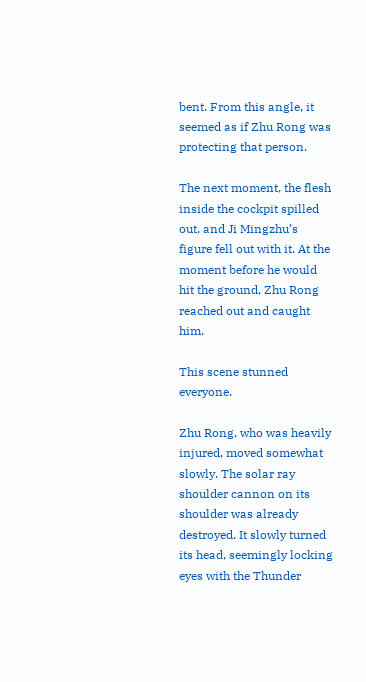bent. From this angle, it seemed as if Zhu Rong was protecting that person.

The next moment, the flesh inside the cockpit spilled out, and Ji Mingzhu’s figure fell out with it. At the moment before he would hit the ground, Zhu Rong reached out and caught him.

This scene stunned everyone.

Zhu Rong, who was heavily injured, moved somewhat slowly. The solar ray shoulder cannon on its shoulder was already destroyed. It slowly turned its head, seemingly locking eyes with the Thunder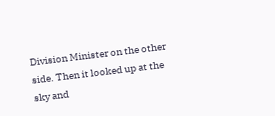Division Minister on the other side. Then it looked up at the sky and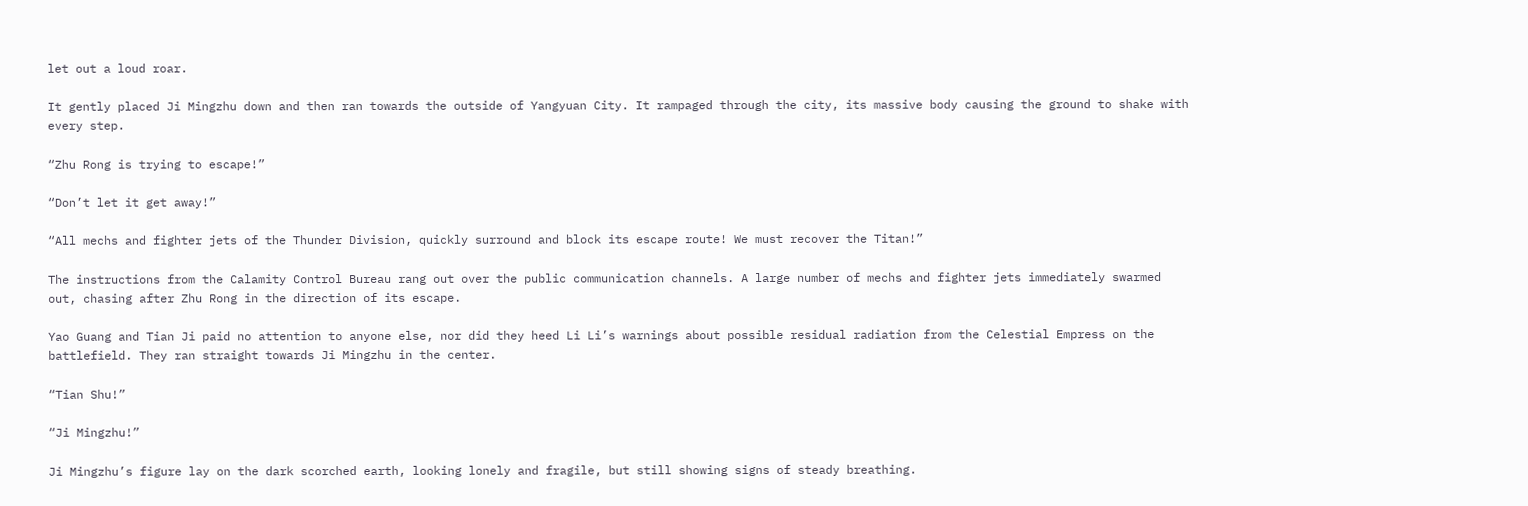let out a loud roar.

It gently placed Ji Mingzhu down and then ran towards the outside of Yangyuan City. It rampaged through the city, its massive body causing the ground to shake with every step.

“Zhu Rong is trying to escape!”

“Don’t let it get away!”

“All mechs and fighter jets of the Thunder Division, quickly surround and block its escape route! We must recover the Titan!”

The instructions from the Calamity Control Bureau rang out over the public communication channels. A large number of mechs and fighter jets immediately swarmed out, chasing after Zhu Rong in the direction of its escape.

Yao Guang and Tian Ji paid no attention to anyone else, nor did they heed Li Li’s warnings about possible residual radiation from the Celestial Empress on the battlefield. They ran straight towards Ji Mingzhu in the center.

“Tian Shu!”

“Ji Mingzhu!”

Ji Mingzhu’s figure lay on the dark scorched earth, looking lonely and fragile, but still showing signs of steady breathing.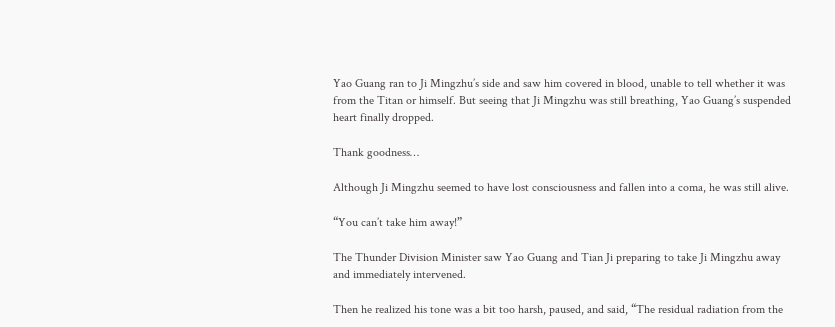Yao Guang ran to Ji Mingzhu’s side and saw him covered in blood, unable to tell whether it was from the Titan or himself. But seeing that Ji Mingzhu was still breathing, Yao Guang’s suspended heart finally dropped.

Thank goodness…

Although Ji Mingzhu seemed to have lost consciousness and fallen into a coma, he was still alive.

“You can’t take him away!”

The Thunder Division Minister saw Yao Guang and Tian Ji preparing to take Ji Mingzhu away and immediately intervened.

Then he realized his tone was a bit too harsh, paused, and said, “The residual radiation from the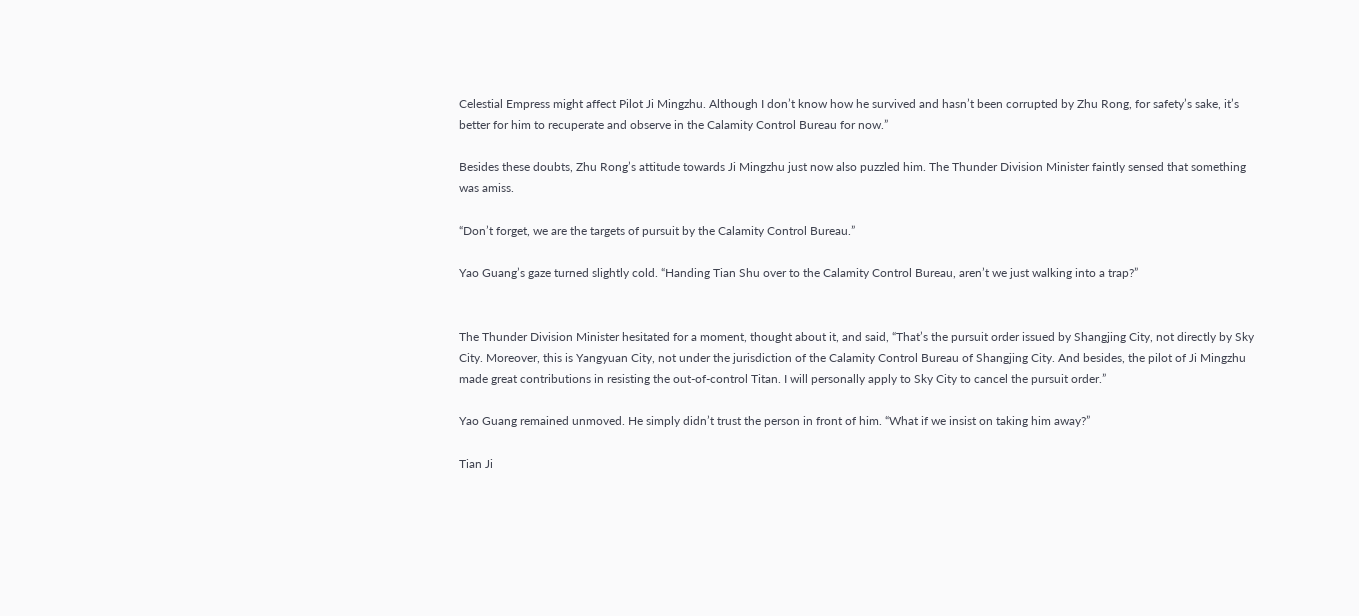Celestial Empress might affect Pilot Ji Mingzhu. Although I don’t know how he survived and hasn’t been corrupted by Zhu Rong, for safety’s sake, it’s better for him to recuperate and observe in the Calamity Control Bureau for now.”

Besides these doubts, Zhu Rong’s attitude towards Ji Mingzhu just now also puzzled him. The Thunder Division Minister faintly sensed that something was amiss.

“Don’t forget, we are the targets of pursuit by the Calamity Control Bureau.”

Yao Guang’s gaze turned slightly cold. “Handing Tian Shu over to the Calamity Control Bureau, aren’t we just walking into a trap?”


The Thunder Division Minister hesitated for a moment, thought about it, and said, “That’s the pursuit order issued by Shangjing City, not directly by Sky City. Moreover, this is Yangyuan City, not under the jurisdiction of the Calamity Control Bureau of Shangjing City. And besides, the pilot of Ji Mingzhu made great contributions in resisting the out-of-control Titan. I will personally apply to Sky City to cancel the pursuit order.”

Yao Guang remained unmoved. He simply didn’t trust the person in front of him. “What if we insist on taking him away?”

Tian Ji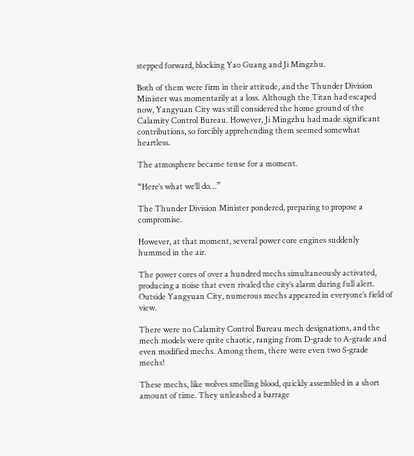stepped forward, blocking Yao Guang and Ji Mingzhu.

Both of them were firm in their attitude, and the Thunder Division Minister was momentarily at a loss. Although the Titan had escaped now, Yangyuan City was still considered the home ground of the Calamity Control Bureau. However, Ji Mingzhu had made significant contributions, so forcibly apprehending them seemed somewhat heartless.

The atmosphere became tense for a moment.

“Here’s what we’ll do…”

The Thunder Division Minister pondered, preparing to propose a compromise.

However, at that moment, several power core engines suddenly hummed in the air.

The power cores of over a hundred mechs simultaneously activated, producing a noise that even rivaled the city’s alarm during full alert. Outside Yangyuan City, numerous mechs appeared in everyone’s field of view.

There were no Calamity Control Bureau mech designations, and the mech models were quite chaotic, ranging from D-grade to A-grade and even modified mechs. Among them, there were even two S-grade mechs!

These mechs, like wolves smelling blood, quickly assembled in a short amount of time. They unleashed a barrage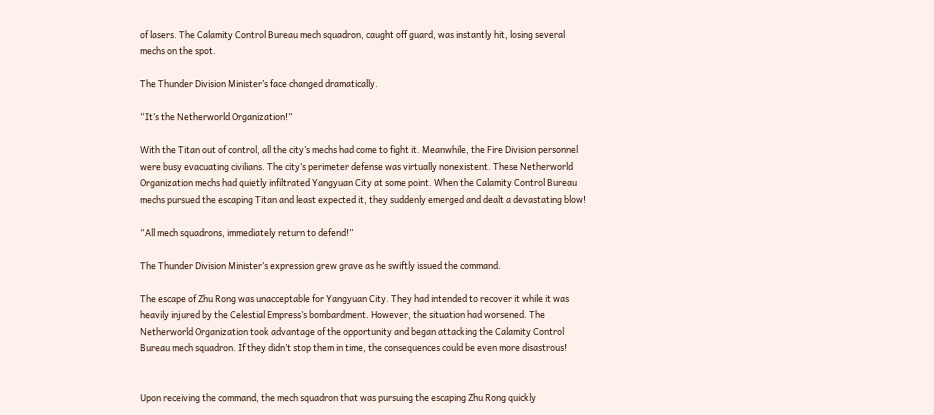of lasers. The Calamity Control Bureau mech squadron, caught off guard, was instantly hit, losing several mechs on the spot.

The Thunder Division Minister’s face changed dramatically.

“It’s the Netherworld Organization!”

With the Titan out of control, all the city’s mechs had come to fight it. Meanwhile, the Fire Division personnel were busy evacuating civilians. The city’s perimeter defense was virtually nonexistent. These Netherworld Organization mechs had quietly infiltrated Yangyuan City at some point. When the Calamity Control Bureau mechs pursued the escaping Titan and least expected it, they suddenly emerged and dealt a devastating blow!

“All mech squadrons, immediately return to defend!”

The Thunder Division Minister’s expression grew grave as he swiftly issued the command.

The escape of Zhu Rong was unacceptable for Yangyuan City. They had intended to recover it while it was heavily injured by the Celestial Empress’s bombardment. However, the situation had worsened. The Netherworld Organization took advantage of the opportunity and began attacking the Calamity Control Bureau mech squadron. If they didn’t stop them in time, the consequences could be even more disastrous!


Upon receiving the command, the mech squadron that was pursuing the escaping Zhu Rong quickly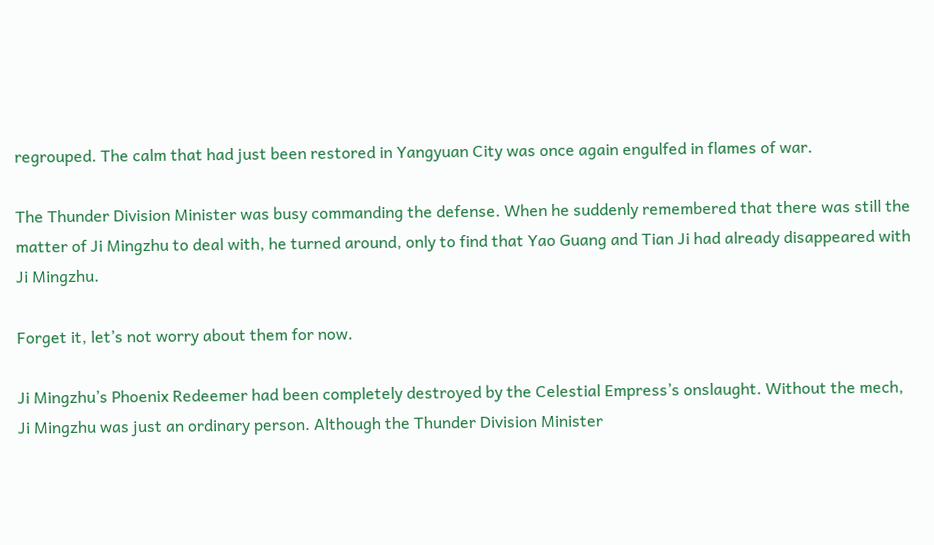regrouped. The calm that had just been restored in Yangyuan City was once again engulfed in flames of war.

The Thunder Division Minister was busy commanding the defense. When he suddenly remembered that there was still the matter of Ji Mingzhu to deal with, he turned around, only to find that Yao Guang and Tian Ji had already disappeared with Ji Mingzhu.

Forget it, let’s not worry about them for now.

Ji Mingzhu’s Phoenix Redeemer had been completely destroyed by the Celestial Empress’s onslaught. Without the mech, Ji Mingzhu was just an ordinary person. Although the Thunder Division Minister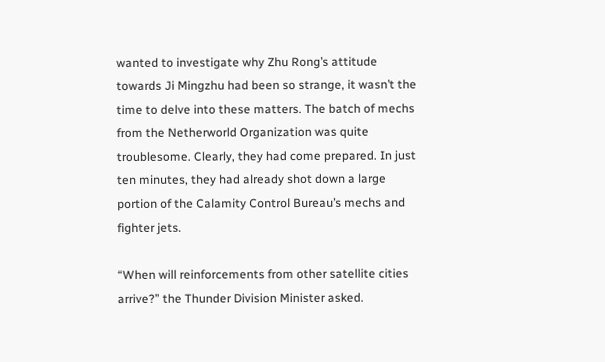wanted to investigate why Zhu Rong’s attitude towards Ji Mingzhu had been so strange, it wasn’t the time to delve into these matters. The batch of mechs from the Netherworld Organization was quite troublesome. Clearly, they had come prepared. In just ten minutes, they had already shot down a large portion of the Calamity Control Bureau’s mechs and fighter jets.

“When will reinforcements from other satellite cities arrive?” the Thunder Division Minister asked.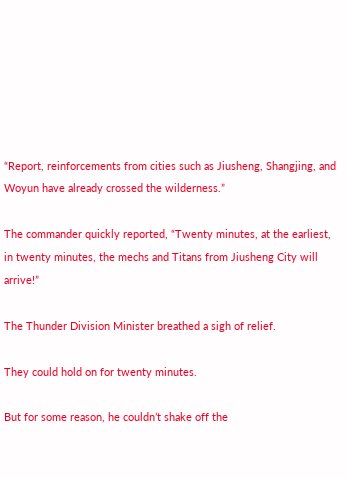“Report, reinforcements from cities such as Jiusheng, Shangjing, and Woyun have already crossed the wilderness.”

The commander quickly reported, “Twenty minutes, at the earliest, in twenty minutes, the mechs and Titans from Jiusheng City will arrive!”

The Thunder Division Minister breathed a sigh of relief.

They could hold on for twenty minutes.

But for some reason, he couldn’t shake off the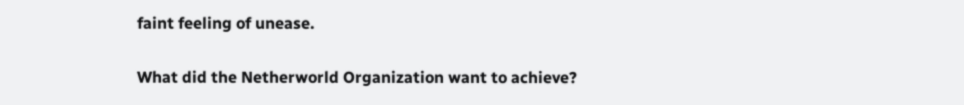faint feeling of unease.

What did the Netherworld Organization want to achieve?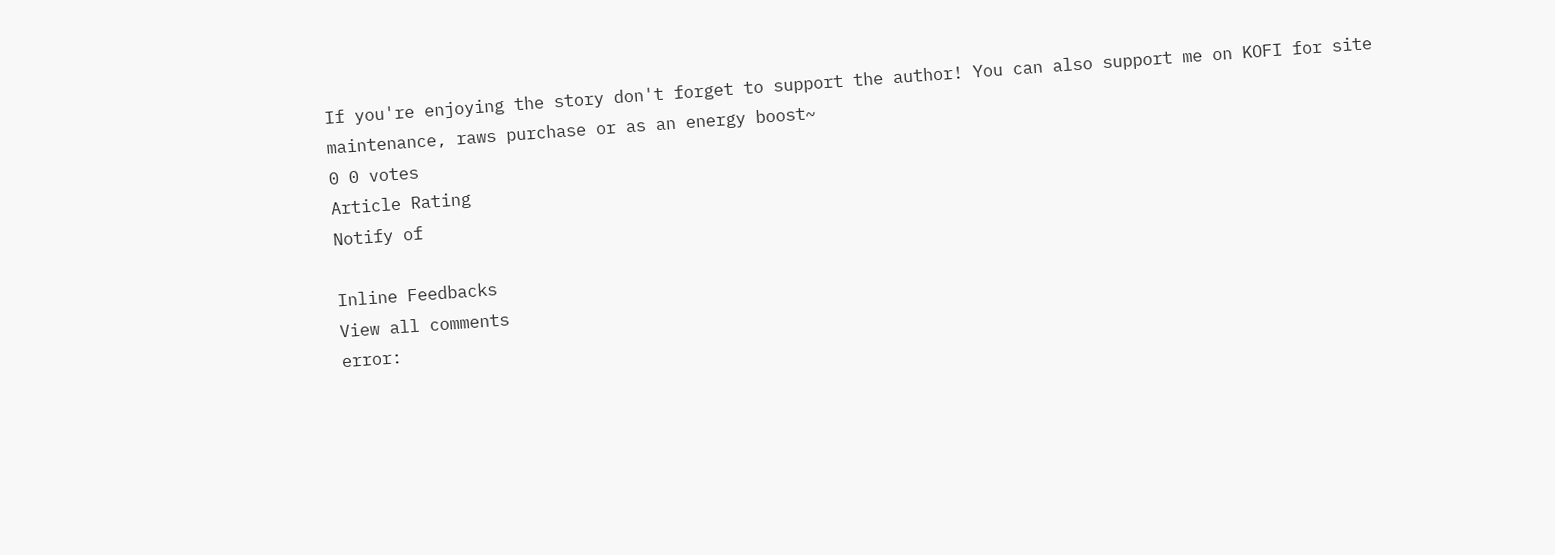If you're enjoying the story don't forget to support the author! You can also support me on KOFI for site maintenance, raws purchase or as an energy boost~
0 0 votes
Article Rating
Notify of

Inline Feedbacks
View all comments
error: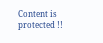Content is protected !!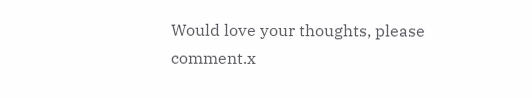Would love your thoughts, please comment.x